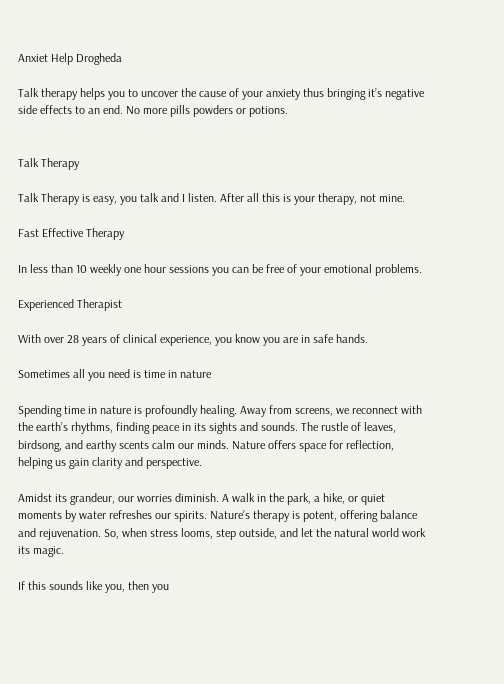Anxiet Help Drogheda

Talk therapy helps you to uncover the cause of your anxiety thus bringing it’s negative side effects to an end. No more pills powders or potions.


Talk Therapy

Talk Therapy is easy, you talk and I listen. After all this is your therapy, not mine.

Fast Effective Therapy

In less than 10 weekly one hour sessions you can be free of your emotional problems.

Experienced Therapist

With over 28 years of clinical experience, you know you are in safe hands.

Sometimes all you need is time in nature

Spending time in nature is profoundly healing. Away from screens, we reconnect with the earth’s rhythms, finding peace in its sights and sounds. The rustle of leaves, birdsong, and earthy scents calm our minds. Nature offers space for reflection, helping us gain clarity and perspective.

Amidst its grandeur, our worries diminish. A walk in the park, a hike, or quiet moments by water refreshes our spirits. Nature’s therapy is potent, offering balance and rejuvenation. So, when stress looms, step outside, and let the natural world work its magic.

If this sounds like you, then you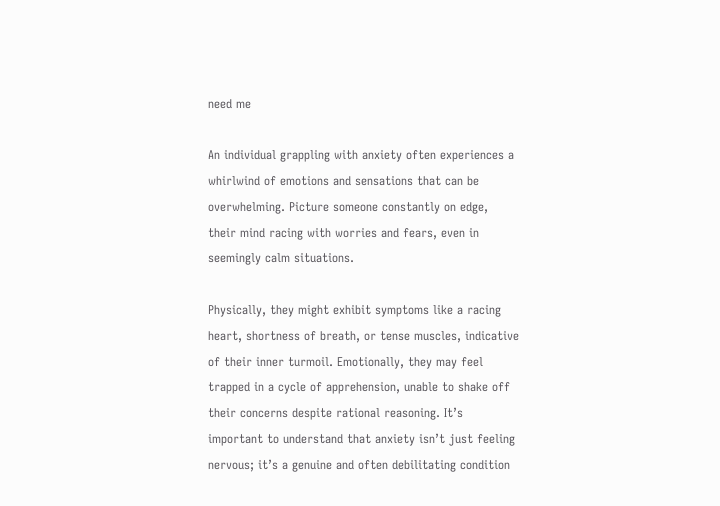need me

An individual grappling with anxiety often experiences a whirlwind of emotions and sensations that can be overwhelming. Picture someone constantly on edge, their mind racing with worries and fears, even in seemingly calm situations.

Physically, they might exhibit symptoms like a racing heart, shortness of breath, or tense muscles, indicative of their inner turmoil. Emotionally, they may feel trapped in a cycle of apprehension, unable to shake off their concerns despite rational reasoning. It’s important to understand that anxiety isn’t just feeling nervous; it’s a genuine and often debilitating condition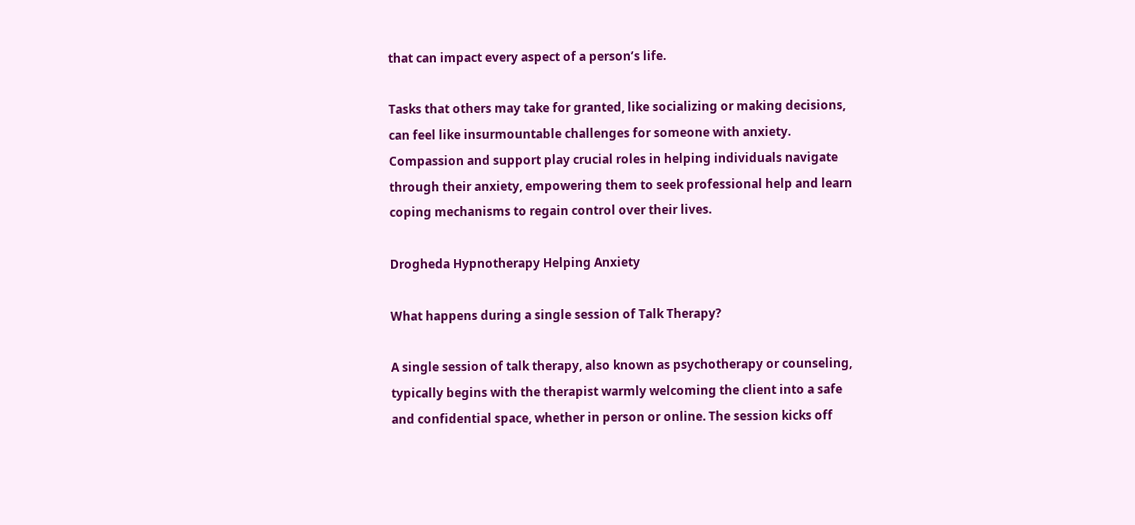that can impact every aspect of a person’s life.

Tasks that others may take for granted, like socializing or making decisions, can feel like insurmountable challenges for someone with anxiety. Compassion and support play crucial roles in helping individuals navigate through their anxiety, empowering them to seek professional help and learn coping mechanisms to regain control over their lives.

Drogheda Hypnotherapy Helping Anxiety

What happens during a single session of Talk Therapy?

A single session of talk therapy, also known as psychotherapy or counseling, typically begins with the therapist warmly welcoming the client into a safe and confidential space, whether in person or online. The session kicks off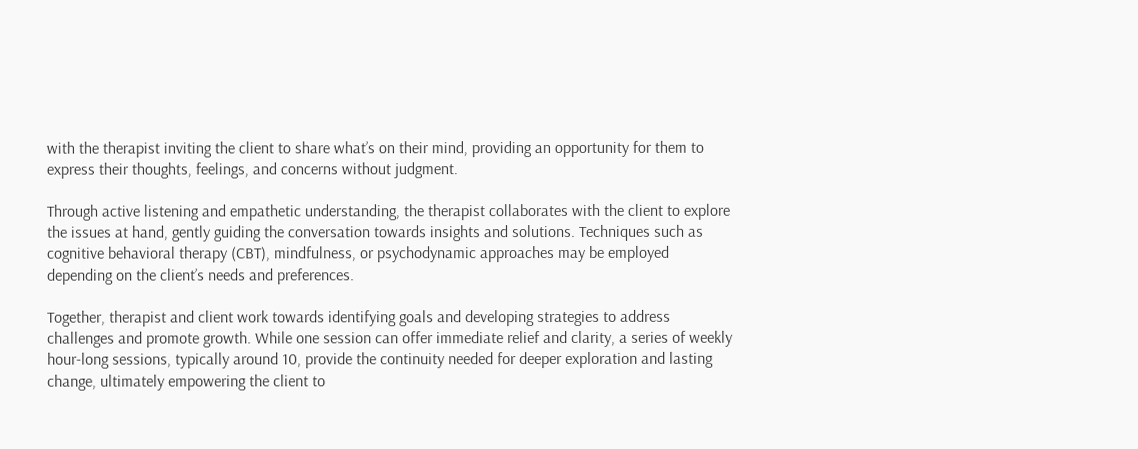with the therapist inviting the client to share what’s on their mind, providing an opportunity for them to express their thoughts, feelings, and concerns without judgment.

Through active listening and empathetic understanding, the therapist collaborates with the client to explore the issues at hand, gently guiding the conversation towards insights and solutions. Techniques such as cognitive behavioral therapy (CBT), mindfulness, or psychodynamic approaches may be employed depending on the client’s needs and preferences.

Together, therapist and client work towards identifying goals and developing strategies to address challenges and promote growth. While one session can offer immediate relief and clarity, a series of weekly hour-long sessions, typically around 10, provide the continuity needed for deeper exploration and lasting change, ultimately empowering the client to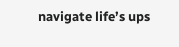navigate life’s ups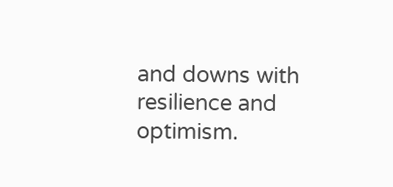and downs with resilience and optimism.